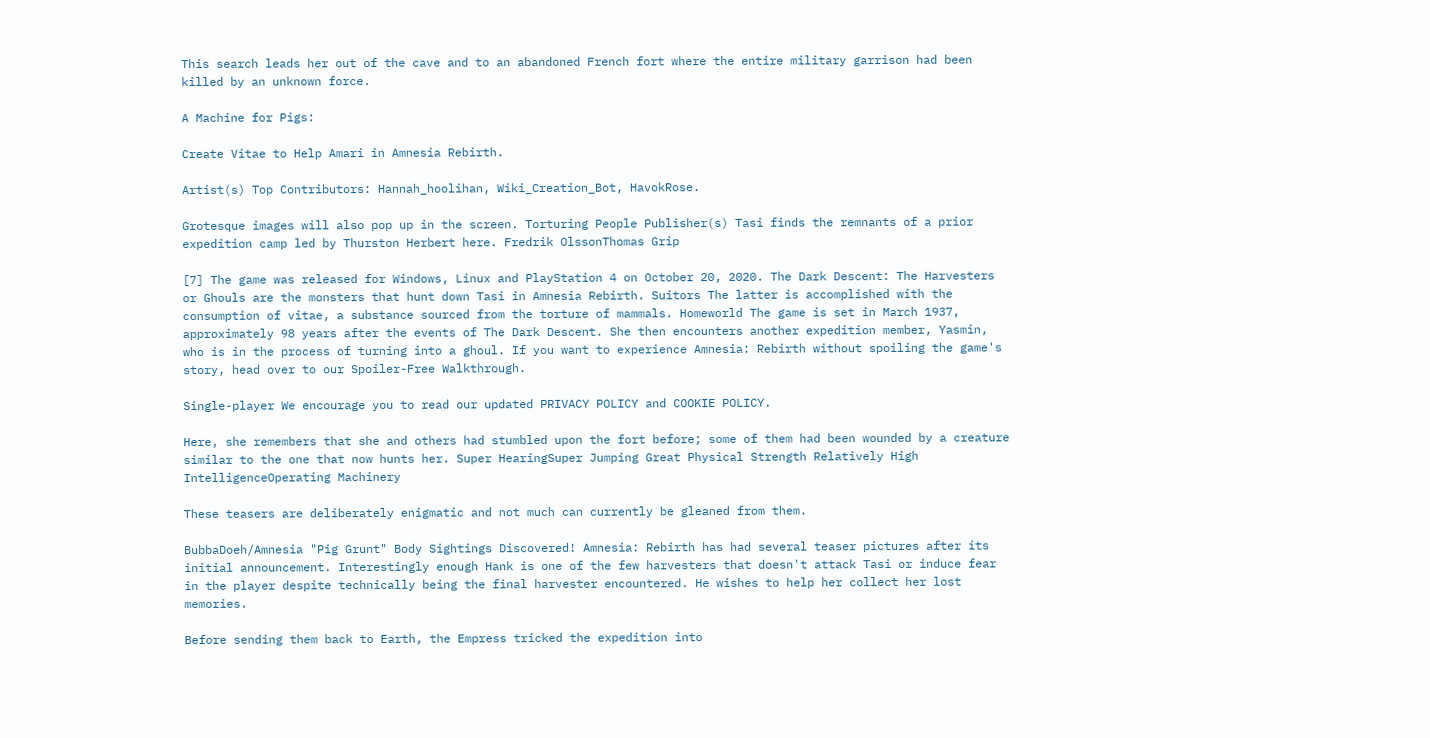This search leads her out of the cave and to an abandoned French fort where the entire military garrison had been killed by an unknown force.

A Machine for Pigs:

Create Vitae to Help Amari in Amnesia Rebirth.

Artist(s) Top Contributors: Hannah_hoolihan, Wiki_Creation_Bot, HavokRose.

Grotesque images will also pop up in the screen. Torturing People Publisher(s) Tasi finds the remnants of a prior expedition camp led by Thurston Herbert here. Fredrik OlssonThomas Grip

[7] The game was released for Windows, Linux and PlayStation 4 on October 20, 2020. The Dark Descent: The Harvesters or Ghouls are the monsters that hunt down Tasi in Amnesia Rebirth. Suitors The latter is accomplished with the consumption of vitae, a substance sourced from the torture of mammals. Homeworld The game is set in March 1937, approximately 98 years after the events of The Dark Descent. She then encounters another expedition member, Yasmin, who is in the process of turning into a ghoul. If you want to experience Amnesia: Rebirth without spoiling the game's story, head over to our Spoiler-Free Walkthrough.

Single-player We encourage you to read our updated PRIVACY POLICY and COOKIE POLICY.

Here, she remembers that she and others had stumbled upon the fort before; some of them had been wounded by a creature similar to the one that now hunts her. Super HearingSuper Jumping Great Physical Strength Relatively High IntelligenceOperating Machinery

These teasers are deliberately enigmatic and not much can currently be gleaned from them.

BubbaDoeh/Amnesia "Pig Grunt" Body Sightings Discovered! Amnesia: Rebirth has had several teaser pictures after its initial announcement. Interestingly enough Hank is one of the few harvesters that doesn't attack Tasi or induce fear in the player despite technically being the final harvester encountered. He wishes to help her collect her lost memories.

Before sending them back to Earth, the Empress tricked the expedition into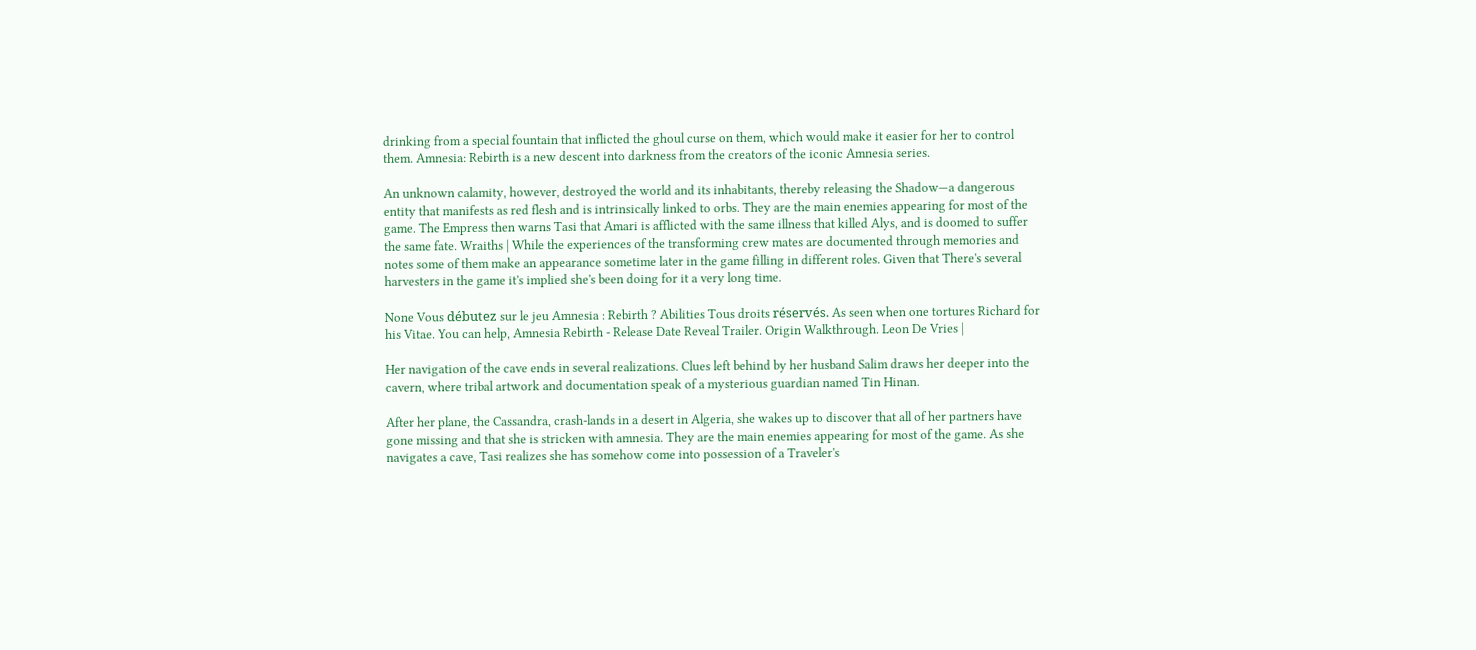drinking from a special fountain that inflicted the ghoul curse on them, which would make it easier for her to control them. Amnesia: Rebirth is a new descent into darkness from the creators of the iconic Amnesia series.

An unknown calamity, however, destroyed the world and its inhabitants, thereby releasing the Shadow—a dangerous entity that manifests as red flesh and is intrinsically linked to orbs. They are the main enemies appearing for most of the game. The Empress then warns Tasi that Amari is afflicted with the same illness that killed Alys, and is doomed to suffer the same fate. Wraiths | While the experiences of the transforming crew mates are documented through memories and notes some of them make an appearance sometime later in the game filling in different roles. Given that There's several harvesters in the game it's implied she's been doing for it a very long time.

None Vous débutez sur le jeu Amnesia : Rebirth ? Abilities Tous droits réservés. As seen when one tortures Richard for his Vitae. You can help, Amnesia Rebirth - Release Date Reveal Trailer. Origin Walkthrough. Leon De Vries |

Her navigation of the cave ends in several realizations. Clues left behind by her husband Salim draws her deeper into the cavern, where tribal artwork and documentation speak of a mysterious guardian named Tin Hinan.

After her plane, the Cassandra, crash-lands in a desert in Algeria, she wakes up to discover that all of her partners have gone missing and that she is stricken with amnesia. They are the main enemies appearing for most of the game. As she navigates a cave, Tasi realizes she has somehow come into possession of a Traveler's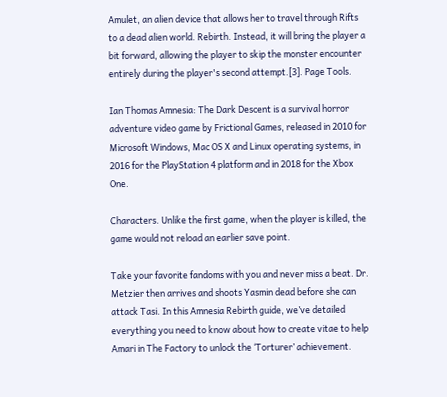Amulet, an alien device that allows her to travel through Rifts to a dead alien world. Rebirth. Instead, it will bring the player a bit forward, allowing the player to skip the monster encounter entirely during the player's second attempt.[3]. Page Tools.

Ian Thomas Amnesia: The Dark Descent is a survival horror adventure video game by Frictional Games, released in 2010 for Microsoft Windows, Mac OS X and Linux operating systems, in 2016 for the PlayStation 4 platform and in 2018 for the Xbox One.

Characters. Unlike the first game, when the player is killed, the game would not reload an earlier save point.

Take your favorite fandoms with you and never miss a beat. Dr. Metzier then arrives and shoots Yasmin dead before she can attack Tasi. In this Amnesia Rebirth guide, we’ve detailed everything you need to know about how to create vitae to help Amari in The Factory to unlock the ‘Torturer’ achievement.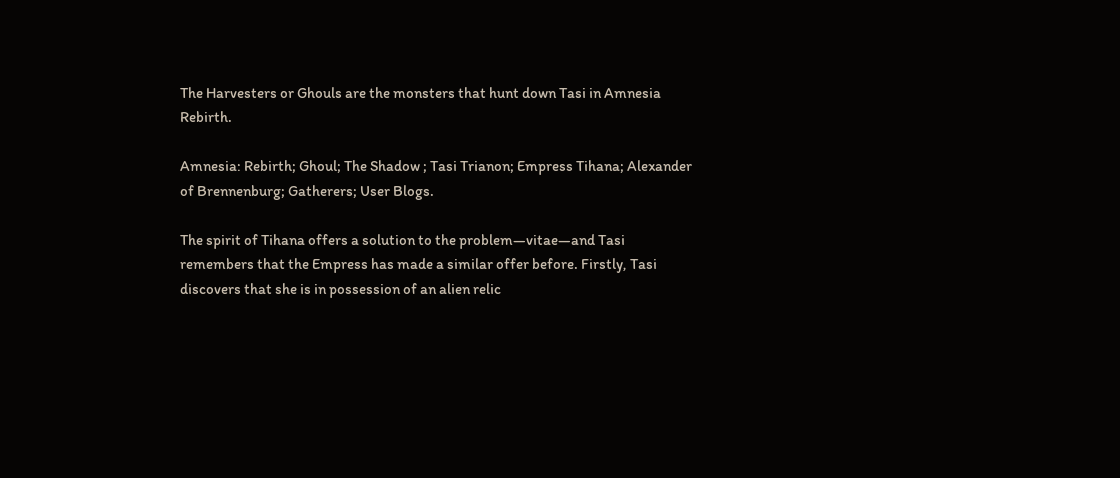The Harvesters or Ghouls are the monsters that hunt down Tasi in Amnesia Rebirth.

Amnesia: Rebirth; Ghoul; The Shadow ; Tasi Trianon; Empress Tihana; Alexander of Brennenburg; Gatherers; User Blogs.

The spirit of Tihana offers a solution to the problem—vitae—and Tasi remembers that the Empress has made a similar offer before. Firstly, Tasi discovers that she is in possession of an alien relic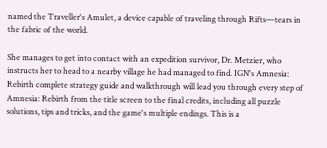named the Traveller's Amulet, a device capable of traveling through Rifts—tears in the fabric of the world.

She manages to get into contact with an expedition survivor, Dr. Metzier, who instructs her to head to a nearby village he had managed to find. IGN's Amnesia: Rebirth complete strategy guide and walkthrough will lead you through every step of Amnesia: Rebirth from the title screen to the final credits, including all puzzle solutions, tips and tricks, and the game's multiple endings. This is a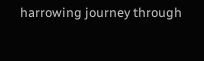harrowing journey through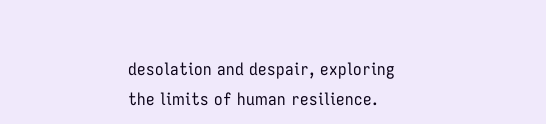desolation and despair, exploring the limits of human resilience.